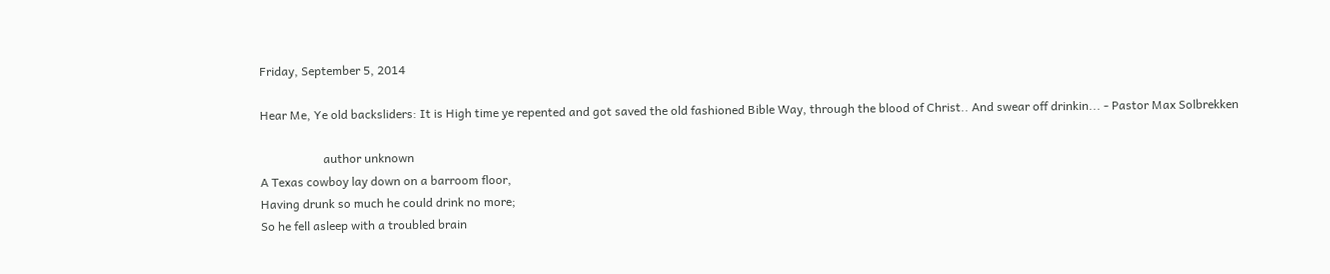Friday, September 5, 2014

Hear Me, Ye old backsliders: It is High time ye repented and got saved the old fashioned Bible Way, through the blood of Christ.. And swear off drinkin... - Pastor Max Solbrekken

                     author unknown
A Texas cowboy lay down on a barroom floor,
Having drunk so much he could drink no more;
So he fell asleep with a troubled brain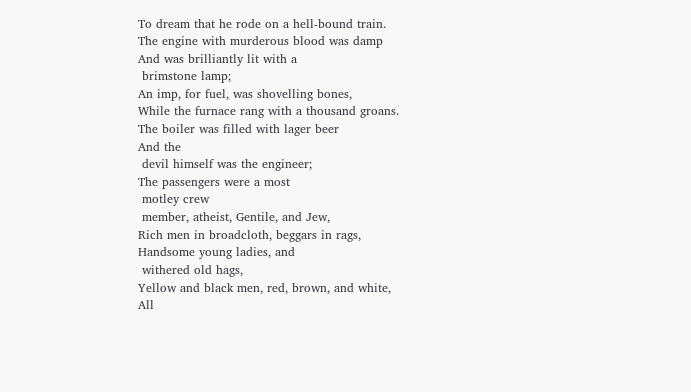To dream that he rode on a hell-bound train.
The engine with murderous blood was damp
And was brilliantly lit with a
 brimstone lamp;
An imp, for fuel, was shovelling bones,
While the furnace rang with a thousand groans.
The boiler was filled with lager beer
And the
 devil himself was the engineer;
The passengers were a most
 motley crew
 member, atheist, Gentile, and Jew,
Rich men in broadcloth, beggars in rags,
Handsome young ladies, and
 withered old hags,
Yellow and black men, red, brown, and white,
All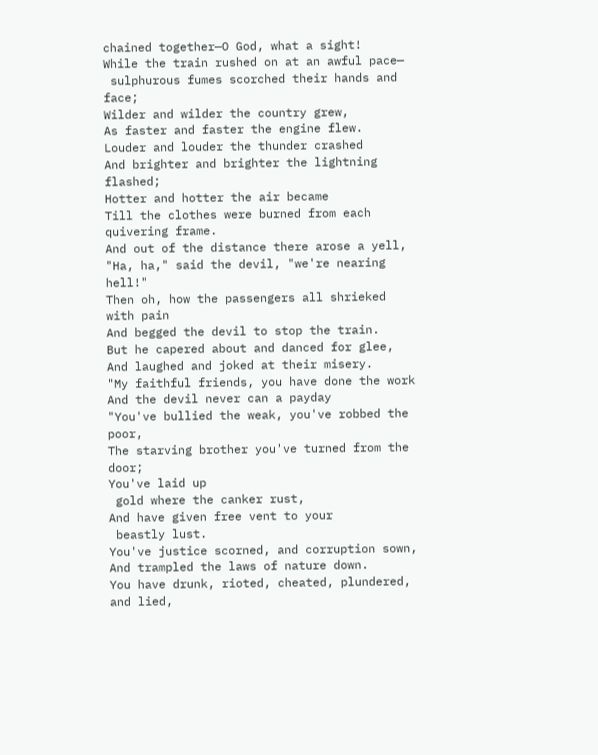chained together—O God, what a sight!
While the train rushed on at an awful pace—
 sulphurous fumes scorched their hands and face;
Wilder and wilder the country grew,
As faster and faster the engine flew.
Louder and louder the thunder crashed
And brighter and brighter the lightning flashed;
Hotter and hotter the air became
Till the clothes were burned from each quivering frame.
And out of the distance there arose a yell,
"Ha, ha," said the devil, "we're nearing hell!"
Then oh, how the passengers all shrieked with pain
And begged the devil to stop the train.
But he capered about and danced for glee,
And laughed and joked at their misery.
"My faithful friends, you have done the work
And the devil never can a payday
"You've bullied the weak, you've robbed the poor,
The starving brother you've turned from the door;
You've laid up
 gold where the canker rust,
And have given free vent to your
 beastly lust.
You've justice scorned, and corruption sown,
And trampled the laws of nature down.
You have drunk, rioted, cheated, plundered, and lied,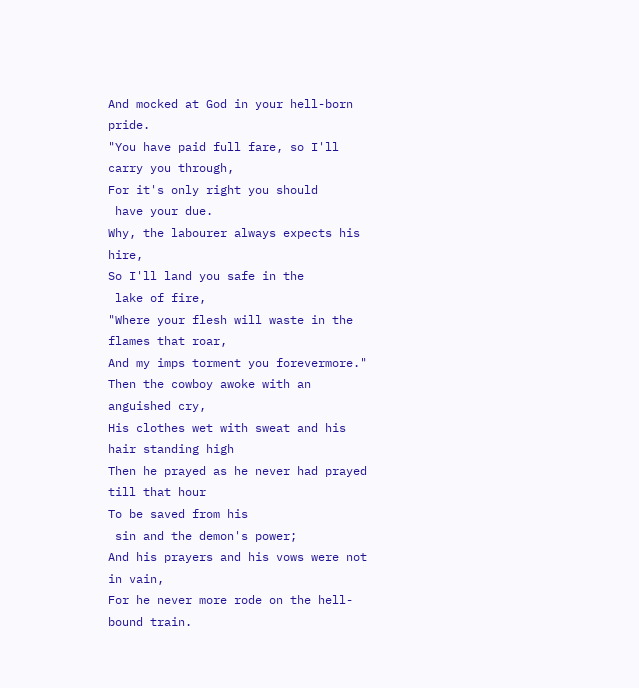And mocked at God in your hell-born pride.
"You have paid full fare, so I'll carry you through,
For it's only right you should
 have your due.
Why, the labourer always expects his hire,
So I'll land you safe in the
 lake of fire,
"Where your flesh will waste in the flames that roar,
And my imps torment you forevermore."
Then the cowboy awoke with an anguished cry,
His clothes wet with sweat and his hair standing high
Then he prayed as he never had prayed till that hour
To be saved from his
 sin and the demon's power;
And his prayers and his vows were not in vain,
For he never more rode on the hell-bound train.